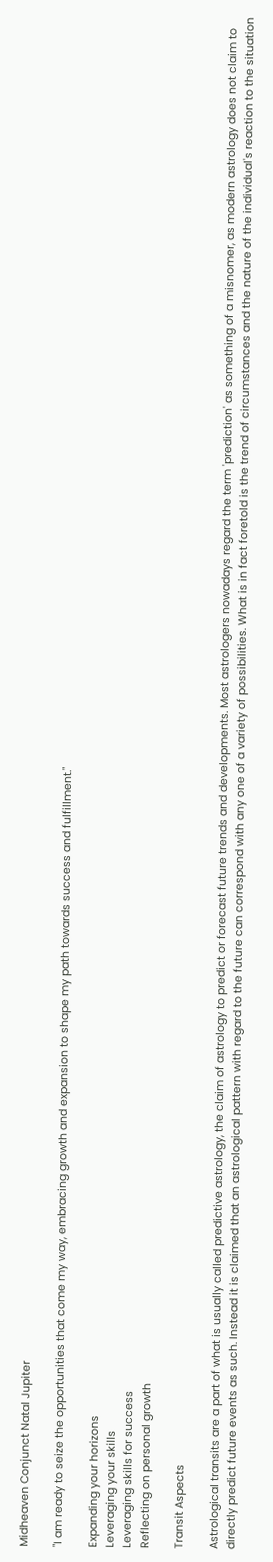Midheaven Conjunct Natal Jupiter

"I am ready to seize the opportunities that come my way, embracing growth and expansion to shape my path towards success and fulfillment."

Expanding your horizons
Leveraging your skills
Leveraging skills for success
Reflecting on personal growth

Transit Aspects

Astrological transits are a part of what is usually called predictive astrology, the claim of astrology to predict or forecast future trends and developments. Most astrologers nowadays regard the term 'prediction' as something of a misnomer, as modern astrology does not claim to directly predict future events as such. Instead it is claimed that an astrological pattern with regard to the future can correspond with any one of a variety of possibilities. What is in fact foretold is the trend of circumstances and the nature of the individual's reaction to the situation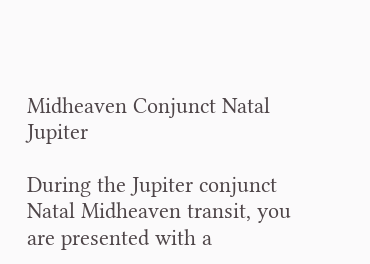Midheaven Conjunct Natal Jupiter

During the Jupiter conjunct Natal Midheaven transit, you are presented with a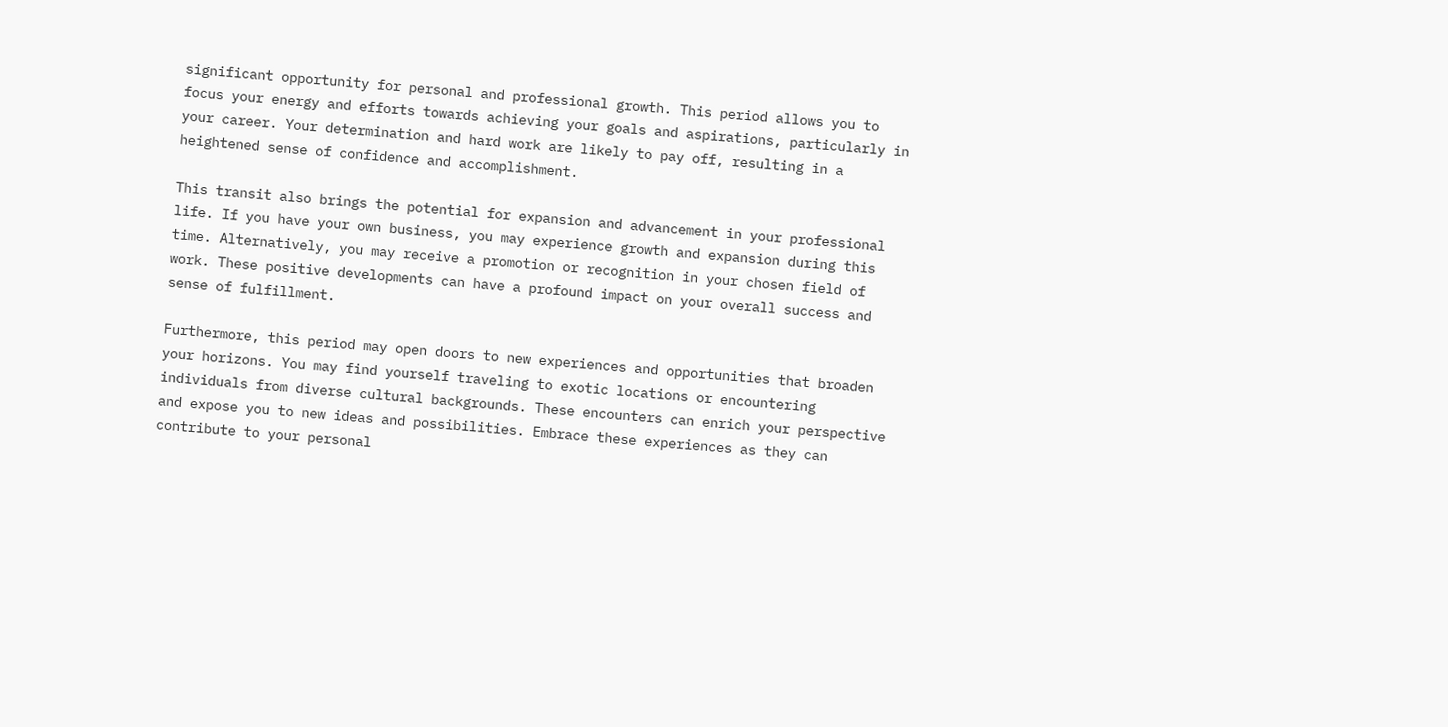significant opportunity for personal and professional growth. This period allows you to focus your energy and efforts towards achieving your goals and aspirations, particularly in your career. Your determination and hard work are likely to pay off, resulting in a heightened sense of confidence and accomplishment.

This transit also brings the potential for expansion and advancement in your professional life. If you have your own business, you may experience growth and expansion during this time. Alternatively, you may receive a promotion or recognition in your chosen field of work. These positive developments can have a profound impact on your overall success and sense of fulfillment.

Furthermore, this period may open doors to new experiences and opportunities that broaden your horizons. You may find yourself traveling to exotic locations or encountering individuals from diverse cultural backgrounds. These encounters can enrich your perspective and expose you to new ideas and possibilities. Embrace these experiences as they can contribute to your personal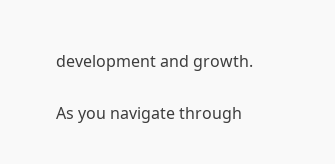development and growth.

As you navigate through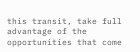this transit, take full advantage of the opportunities that come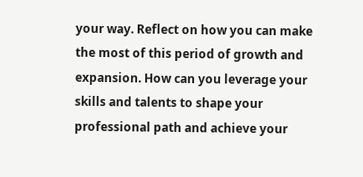your way. Reflect on how you can make the most of this period of growth and expansion. How can you leverage your skills and talents to shape your professional path and achieve your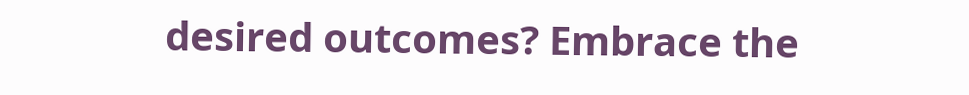desired outcomes? Embrace the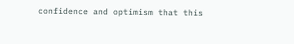confidence and optimism that this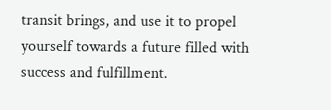transit brings, and use it to propel yourself towards a future filled with success and fulfillment.